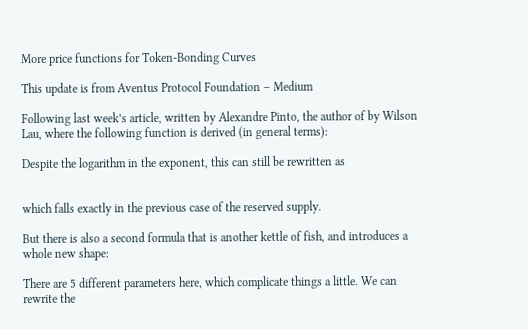More price functions for Token-Bonding Curves

This update is from Aventus Protocol Foundation – Medium

Following last week’s article, written by Alexandre Pinto, the author of by Wilson Lau, where the following function is derived (in general terms):

Despite the logarithm in the exponent, this can still be rewritten as


which falls exactly in the previous case of the reserved supply.

But there is also a second formula that is another kettle of fish, and introduces a whole new shape:

There are 5 different parameters here, which complicate things a little. We can rewrite the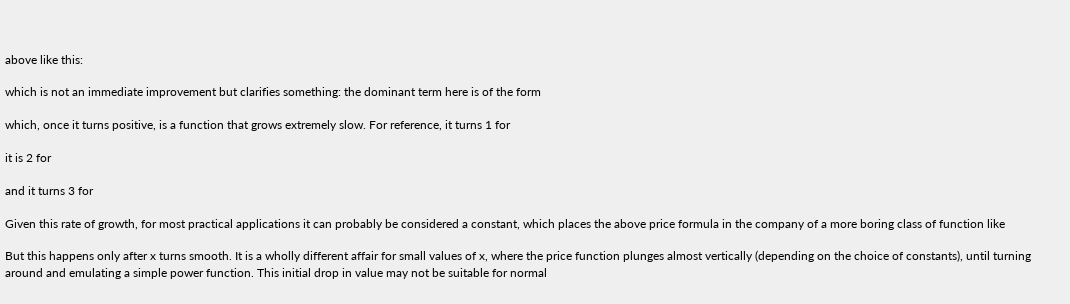above like this:

which is not an immediate improvement but clarifies something: the dominant term here is of the form

which, once it turns positive, is a function that grows extremely slow. For reference, it turns 1 for

it is 2 for

and it turns 3 for

Given this rate of growth, for most practical applications it can probably be considered a constant, which places the above price formula in the company of a more boring class of function like

But this happens only after x turns smooth. It is a wholly different affair for small values of x, where the price function plunges almost vertically (depending on the choice of constants), until turning around and emulating a simple power function. This initial drop in value may not be suitable for normal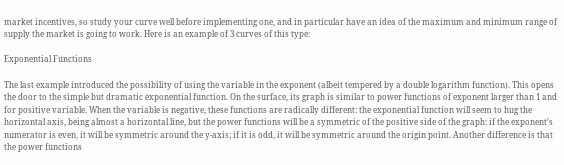market incentives, so study your curve well before implementing one, and in particular have an idea of the maximum and minimum range of supply the market is going to work. Here is an example of 3 curves of this type:

Exponential Functions

The last example introduced the possibility of using the variable in the exponent (albeit tempered by a double logarithm function). This opens the door to the simple but dramatic exponential function. On the surface, its graph is similar to power functions of exponent larger than 1 and for positive variable. When the variable is negative, these functions are radically different: the exponential function will seem to hug the horizontal axis, being almost a horizontal line, but the power functions will be a symmetric of the positive side of the graph: if the exponent’s numerator is even, it will be symmetric around the y-axis; if it is odd, it will be symmetric around the origin point. Another difference is that the power functions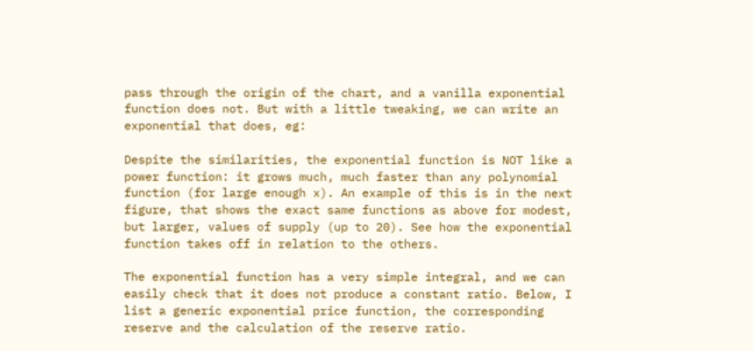pass through the origin of the chart, and a vanilla exponential function does not. But with a little tweaking, we can write an exponential that does, eg:

Despite the similarities, the exponential function is NOT like a power function: it grows much, much faster than any polynomial function (for large enough x). An example of this is in the next figure, that shows the exact same functions as above for modest, but larger, values of supply (up to 20). See how the exponential function takes off in relation to the others.

The exponential function has a very simple integral, and we can easily check that it does not produce a constant ratio. Below, I list a generic exponential price function, the corresponding reserve and the calculation of the reserve ratio.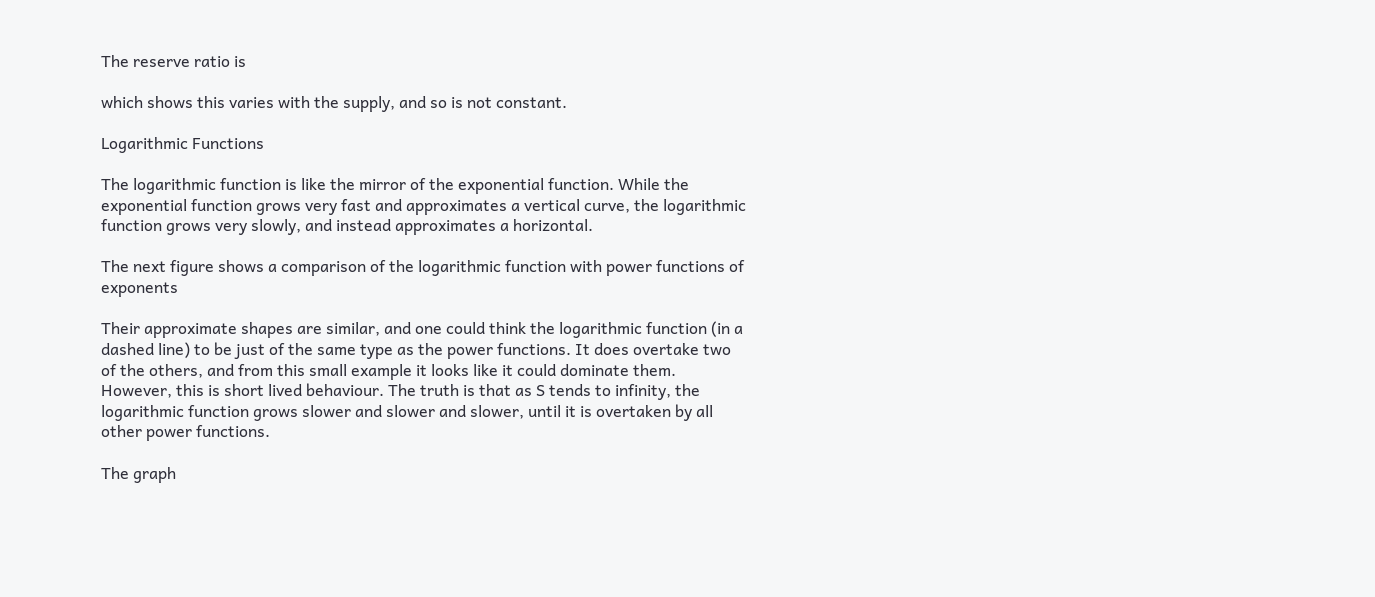The reserve ratio is

which shows this varies with the supply, and so is not constant.

Logarithmic Functions

The logarithmic function is like the mirror of the exponential function. While the exponential function grows very fast and approximates a vertical curve, the logarithmic function grows very slowly, and instead approximates a horizontal.

The next figure shows a comparison of the logarithmic function with power functions of exponents

Their approximate shapes are similar, and one could think the logarithmic function (in a dashed line) to be just of the same type as the power functions. It does overtake two of the others, and from this small example it looks like it could dominate them. However, this is short lived behaviour. The truth is that as S tends to infinity, the logarithmic function grows slower and slower and slower, until it is overtaken by all other power functions.

The graph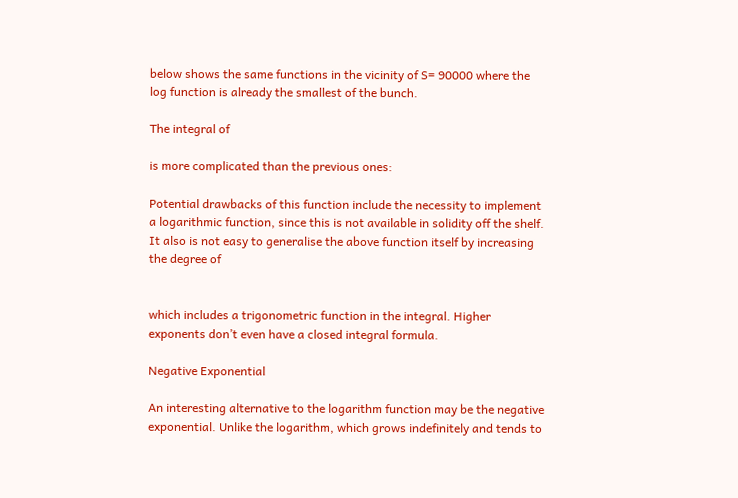below shows the same functions in the vicinity of S= 90000 where the log function is already the smallest of the bunch.

The integral of

is more complicated than the previous ones:

Potential drawbacks of this function include the necessity to implement a logarithmic function, since this is not available in solidity off the shelf. It also is not easy to generalise the above function itself by increasing the degree of


which includes a trigonometric function in the integral. Higher exponents don’t even have a closed integral formula.

Negative Exponential

An interesting alternative to the logarithm function may be the negative exponential. Unlike the logarithm, which grows indefinitely and tends to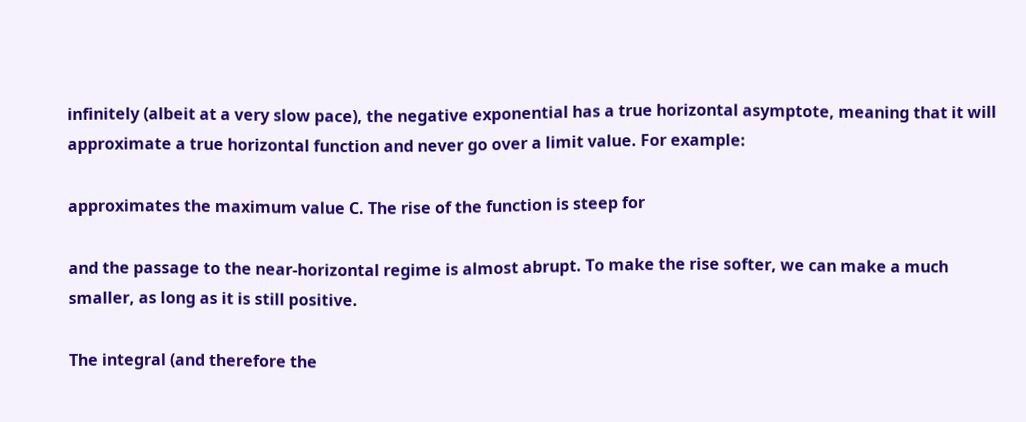infinitely (albeit at a very slow pace), the negative exponential has a true horizontal asymptote, meaning that it will approximate a true horizontal function and never go over a limit value. For example:

approximates the maximum value C. The rise of the function is steep for

and the passage to the near-horizontal regime is almost abrupt. To make the rise softer, we can make a much smaller, as long as it is still positive.

The integral (and therefore the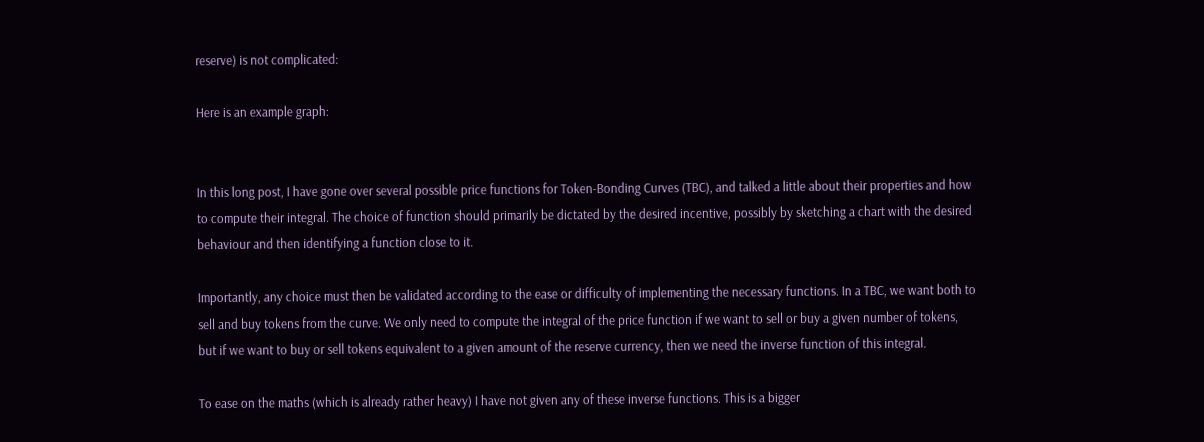reserve) is not complicated:

Here is an example graph:


In this long post, I have gone over several possible price functions for Token-Bonding Curves (TBC), and talked a little about their properties and how to compute their integral. The choice of function should primarily be dictated by the desired incentive, possibly by sketching a chart with the desired behaviour and then identifying a function close to it.

Importantly, any choice must then be validated according to the ease or difficulty of implementing the necessary functions. In a TBC, we want both to sell and buy tokens from the curve. We only need to compute the integral of the price function if we want to sell or buy a given number of tokens, but if we want to buy or sell tokens equivalent to a given amount of the reserve currency, then we need the inverse function of this integral.

To ease on the maths (which is already rather heavy) I have not given any of these inverse functions. This is a bigger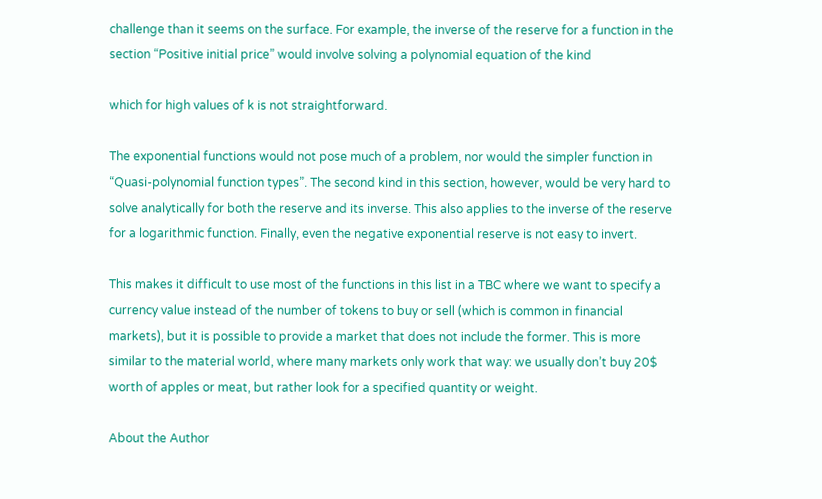challenge than it seems on the surface. For example, the inverse of the reserve for a function in the section “Positive initial price” would involve solving a polynomial equation of the kind

which for high values of k is not straightforward.

The exponential functions would not pose much of a problem, nor would the simpler function in “Quasi-polynomial function types”. The second kind in this section, however, would be very hard to solve analytically for both the reserve and its inverse. This also applies to the inverse of the reserve for a logarithmic function. Finally, even the negative exponential reserve is not easy to invert.

This makes it difficult to use most of the functions in this list in a TBC where we want to specify a currency value instead of the number of tokens to buy or sell (which is common in financial markets), but it is possible to provide a market that does not include the former. This is more similar to the material world, where many markets only work that way: we usually don’t buy 20$ worth of apples or meat, but rather look for a specified quantity or weight.

About the Author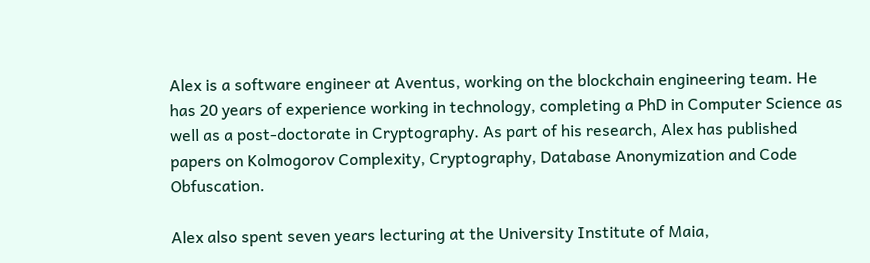Alex is a software engineer at Aventus, working on the blockchain engineering team. He has 20 years of experience working in technology, completing a PhD in Computer Science as well as a post-doctorate in Cryptography. As part of his research, Alex has published papers on Kolmogorov Complexity, Cryptography, Database Anonymization and Code Obfuscation.

Alex also spent seven years lecturing at the University Institute of Maia,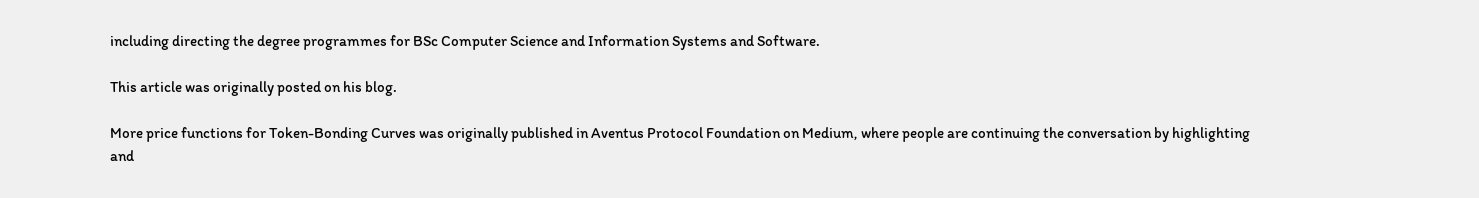including directing the degree programmes for BSc Computer Science and Information Systems and Software.

This article was originally posted on his blog.

More price functions for Token-Bonding Curves was originally published in Aventus Protocol Foundation on Medium, where people are continuing the conversation by highlighting and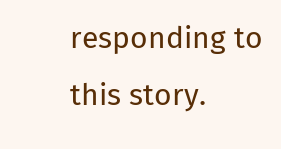responding to this story.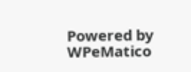Powered by WPeMatico